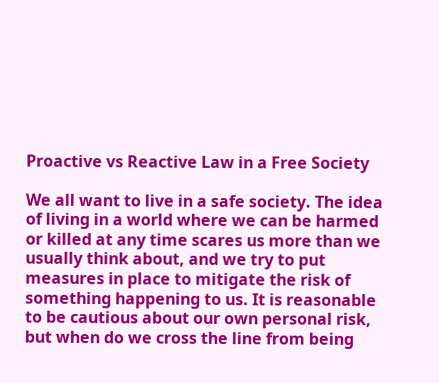Proactive vs Reactive Law in a Free Society

We all want to live in a safe society. The idea of living in a world where we can be harmed or killed at any time scares us more than we usually think about, and we try to put measures in place to mitigate the risk of something happening to us. It is reasonable to be cautious about our own personal risk, but when do we cross the line from being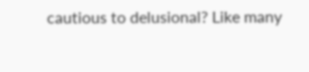cautious to delusional? Like many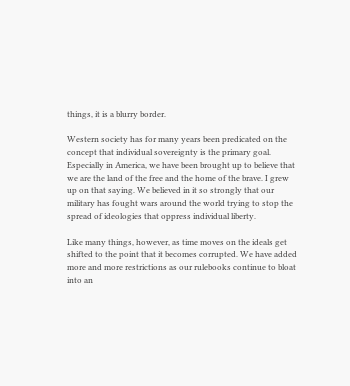things, it is a blurry border.

Western society has for many years been predicated on the concept that individual sovereignty is the primary goal. Especially in America, we have been brought up to believe that we are the land of the free and the home of the brave. I grew up on that saying. We believed in it so strongly that our military has fought wars around the world trying to stop the spread of ideologies that oppress individual liberty.

Like many things, however, as time moves on the ideals get shifted to the point that it becomes corrupted. We have added more and more restrictions as our rulebooks continue to bloat into an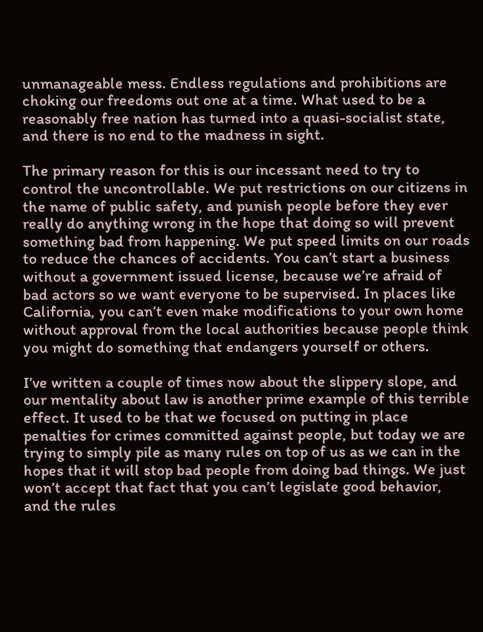unmanageable mess. Endless regulations and prohibitions are choking our freedoms out one at a time. What used to be a reasonably free nation has turned into a quasi-socialist state, and there is no end to the madness in sight.

The primary reason for this is our incessant need to try to control the uncontrollable. We put restrictions on our citizens in the name of public safety, and punish people before they ever really do anything wrong in the hope that doing so will prevent something bad from happening. We put speed limits on our roads to reduce the chances of accidents. You can’t start a business without a government issued license, because we’re afraid of bad actors so we want everyone to be supervised. In places like California, you can’t even make modifications to your own home without approval from the local authorities because people think you might do something that endangers yourself or others.

I’ve written a couple of times now about the slippery slope, and our mentality about law is another prime example of this terrible effect. It used to be that we focused on putting in place penalties for crimes committed against people, but today we are trying to simply pile as many rules on top of us as we can in the hopes that it will stop bad people from doing bad things. We just won’t accept that fact that you can’t legislate good behavior, and the rules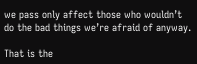we pass only affect those who wouldn’t do the bad things we’re afraid of anyway.

That is the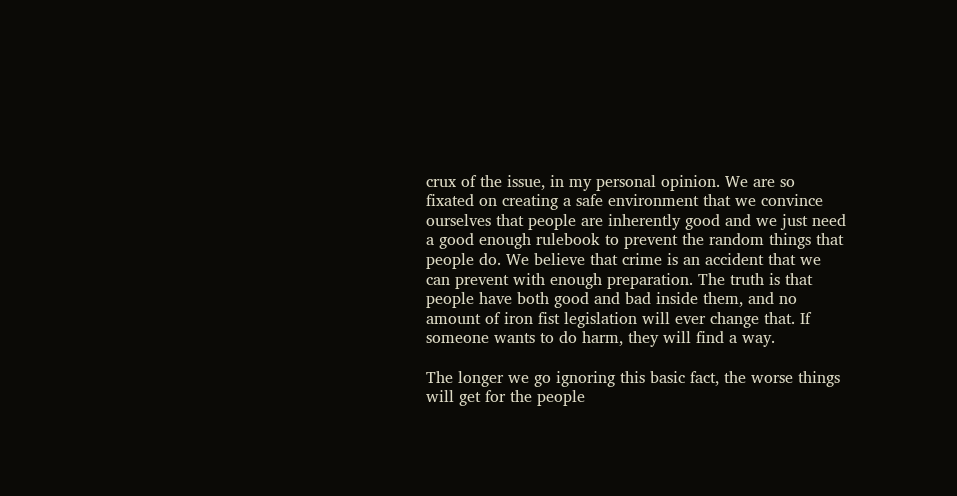crux of the issue, in my personal opinion. We are so fixated on creating a safe environment that we convince ourselves that people are inherently good and we just need a good enough rulebook to prevent the random things that people do. We believe that crime is an accident that we can prevent with enough preparation. The truth is that people have both good and bad inside them, and no amount of iron fist legislation will ever change that. If someone wants to do harm, they will find a way.

The longer we go ignoring this basic fact, the worse things will get for the people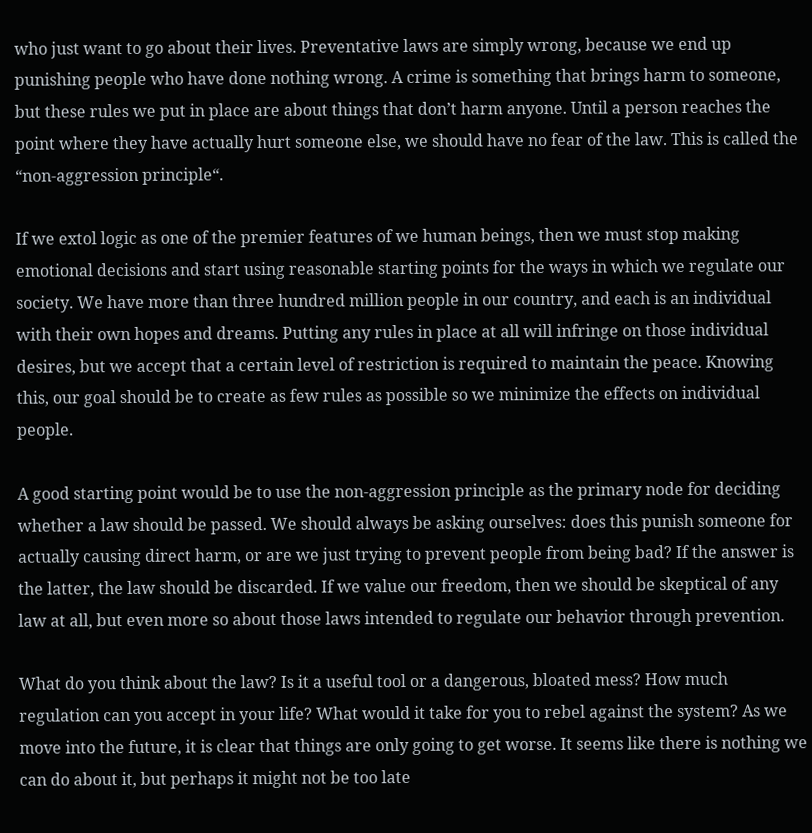who just want to go about their lives. Preventative laws are simply wrong, because we end up punishing people who have done nothing wrong. A crime is something that brings harm to someone, but these rules we put in place are about things that don’t harm anyone. Until a person reaches the point where they have actually hurt someone else, we should have no fear of the law. This is called the “non-aggression principle“.

If we extol logic as one of the premier features of we human beings, then we must stop making emotional decisions and start using reasonable starting points for the ways in which we regulate our society. We have more than three hundred million people in our country, and each is an individual with their own hopes and dreams. Putting any rules in place at all will infringe on those individual desires, but we accept that a certain level of restriction is required to maintain the peace. Knowing this, our goal should be to create as few rules as possible so we minimize the effects on individual people.

A good starting point would be to use the non-aggression principle as the primary node for deciding whether a law should be passed. We should always be asking ourselves: does this punish someone for actually causing direct harm, or are we just trying to prevent people from being bad? If the answer is the latter, the law should be discarded. If we value our freedom, then we should be skeptical of any law at all, but even more so about those laws intended to regulate our behavior through prevention.

What do you think about the law? Is it a useful tool or a dangerous, bloated mess? How much regulation can you accept in your life? What would it take for you to rebel against the system? As we move into the future, it is clear that things are only going to get worse. It seems like there is nothing we can do about it, but perhaps it might not be too late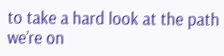to take a hard look at the path we’re on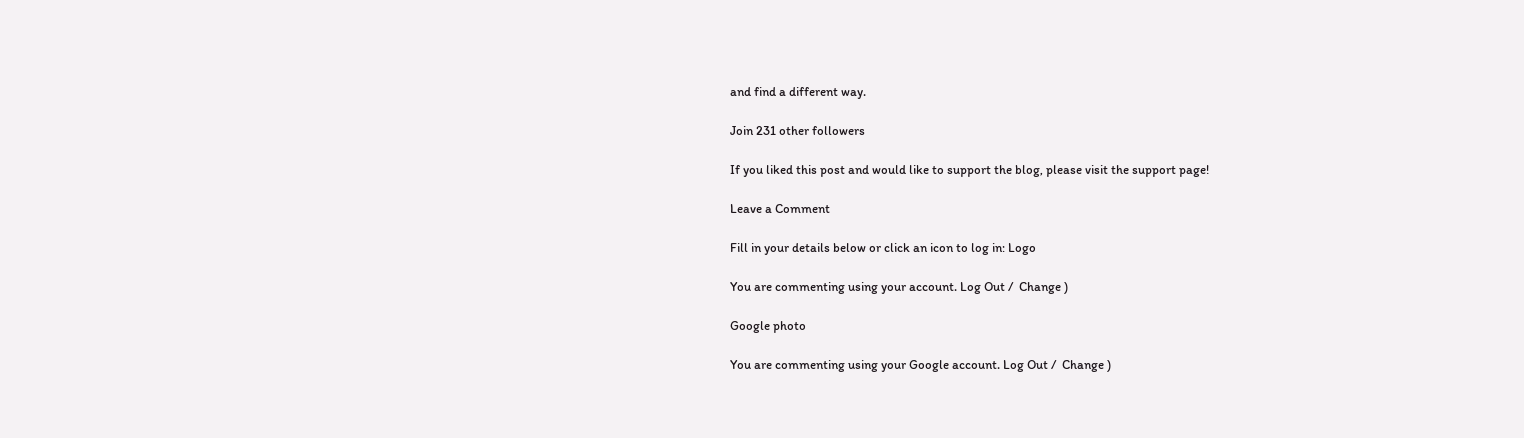and find a different way.

Join 231 other followers

If you liked this post and would like to support the blog, please visit the support page!

Leave a Comment

Fill in your details below or click an icon to log in: Logo

You are commenting using your account. Log Out /  Change )

Google photo

You are commenting using your Google account. Log Out /  Change )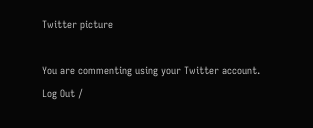Twitter picture

You are commenting using your Twitter account. Log Out /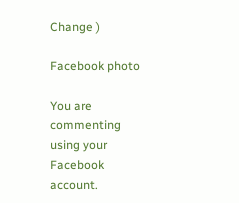Change )

Facebook photo

You are commenting using your Facebook account.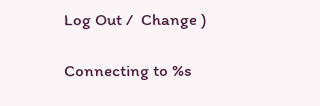Log Out /  Change )

Connecting to %s